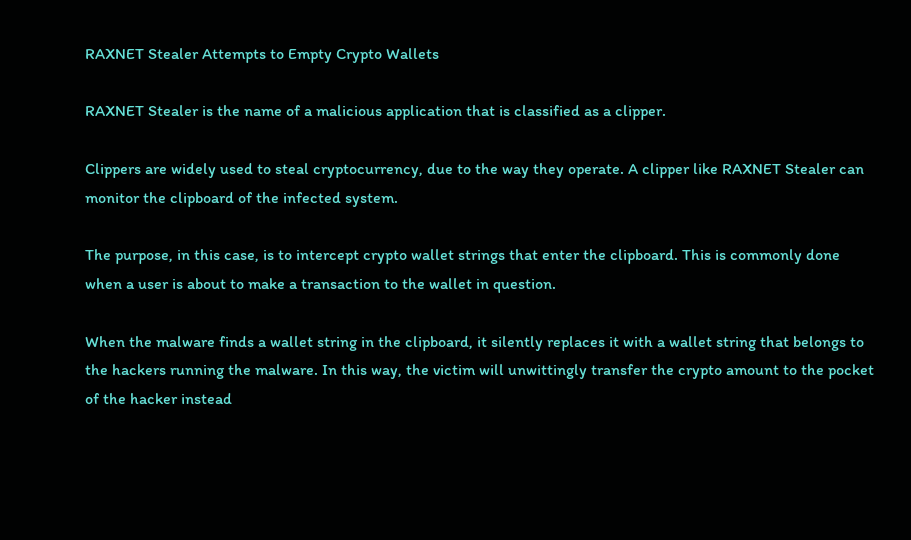RAXNET Stealer Attempts to Empty Crypto Wallets

RAXNET Stealer is the name of a malicious application that is classified as a clipper.

Clippers are widely used to steal cryptocurrency, due to the way they operate. A clipper like RAXNET Stealer can monitor the clipboard of the infected system.

The purpose, in this case, is to intercept crypto wallet strings that enter the clipboard. This is commonly done when a user is about to make a transaction to the wallet in question.

When the malware finds a wallet string in the clipboard, it silently replaces it with a wallet string that belongs to the hackers running the malware. In this way, the victim will unwittingly transfer the crypto amount to the pocket of the hacker instead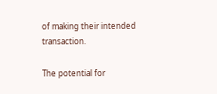of making their intended transaction.

The potential for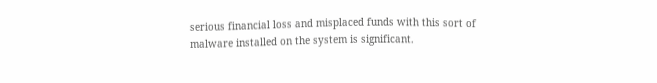serious financial loss and misplaced funds with this sort of malware installed on the system is significant.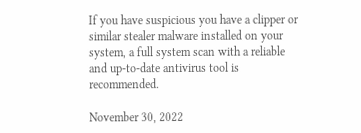If you have suspicious you have a clipper or similar stealer malware installed on your system, a full system scan with a reliable and up-to-date antivirus tool is recommended.

November 30, 2022